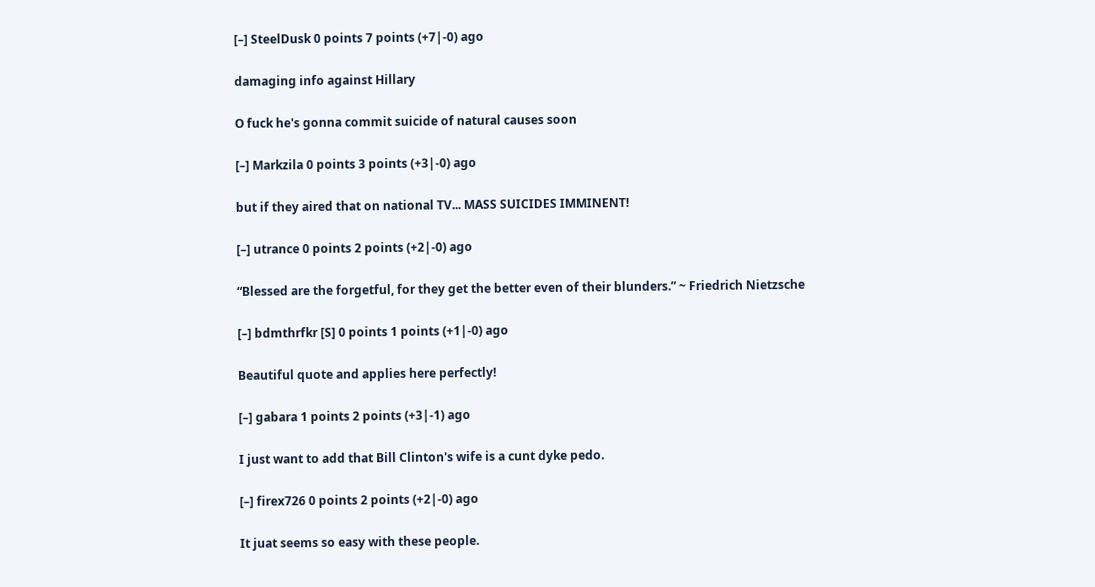[–] SteelDusk 0 points 7 points (+7|-0) ago

damaging info against Hillary

O fuck he's gonna commit suicide of natural causes soon

[–] Markzila 0 points 3 points (+3|-0) ago

but if they aired that on national TV... MASS SUICIDES IMMINENT!

[–] utrance 0 points 2 points (+2|-0) ago

“Blessed are the forgetful, for they get the better even of their blunders.” ~ Friedrich Nietzsche

[–] bdmthrfkr [S] 0 points 1 points (+1|-0) ago

Beautiful quote and applies here perfectly!

[–] gabara 1 points 2 points (+3|-1) ago

I just want to add that Bill Clinton's wife is a cunt dyke pedo.

[–] firex726 0 points 2 points (+2|-0) ago

It juat seems so easy with these people.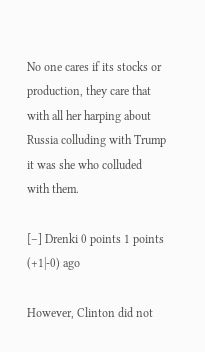No one cares if its stocks or production, they care that with all her harping about Russia colluding with Trump it was she who colluded with them.

[–] Drenki 0 points 1 points (+1|-0) ago

However, Clinton did not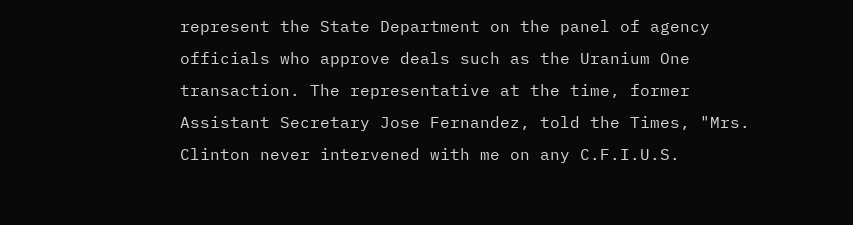represent the State Department on the panel of agency officials who approve deals such as the Uranium One transaction. The representative at the time, former Assistant Secretary Jose Fernandez, told the Times, "Mrs. Clinton never intervened with me on any C.F.I.U.S.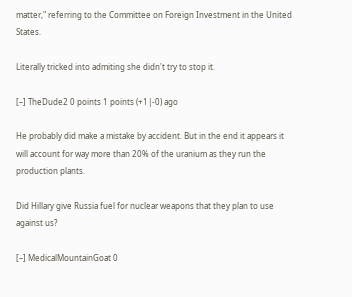matter," referring to the Committee on Foreign Investment in the United States.

Literally tricked into admiting she didn't try to stop it.

[–] TheDude2 0 points 1 points (+1|-0) ago

He probably did make a mistake by accident. But in the end it appears it will account for way more than 20% of the uranium as they run the production plants.

Did Hillary give Russia fuel for nuclear weapons that they plan to use against us?

[–] MedicalMountainGoat 0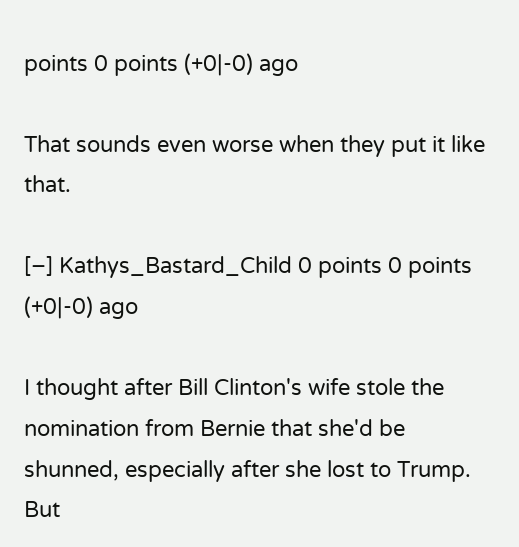points 0 points (+0|-0) ago

That sounds even worse when they put it like that.

[–] Kathys_Bastard_Child 0 points 0 points (+0|-0) ago

I thought after Bill Clinton's wife stole the nomination from Bernie that she'd be shunned, especially after she lost to Trump. But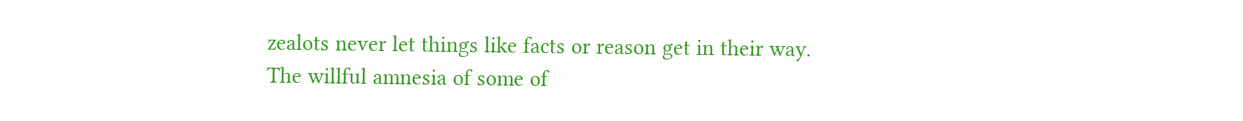zealots never let things like facts or reason get in their way. The willful amnesia of some of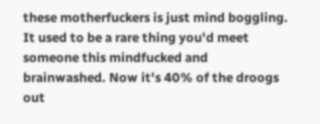these motherfuckers is just mind boggling. It used to be a rare thing you'd meet someone this mindfucked and brainwashed. Now it's 40% of the droogs out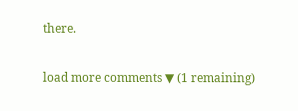there.

load more comments ▼ (1 remaining)